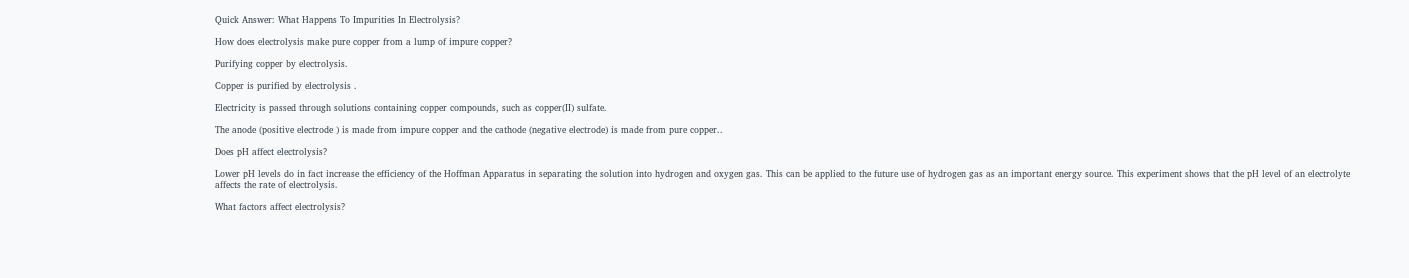Quick Answer: What Happens To Impurities In Electrolysis?

How does electrolysis make pure copper from a lump of impure copper?

Purifying copper by electrolysis.

Copper is purified by electrolysis .

Electricity is passed through solutions containing copper compounds, such as copper(II) sulfate.

The anode (positive electrode ) is made from impure copper and the cathode (negative electrode) is made from pure copper..

Does pH affect electrolysis?

Lower pH levels do in fact increase the efficiency of the Hoffman Apparatus in separating the solution into hydrogen and oxygen gas. This can be applied to the future use of hydrogen gas as an important energy source. This experiment shows that the pH level of an electrolyte affects the rate of electrolysis.

What factors affect electrolysis?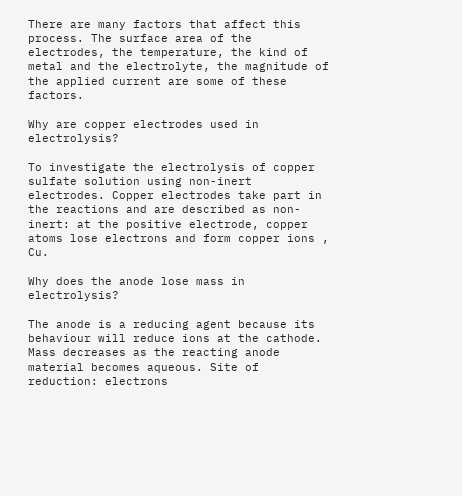There are many factors that affect this process. The surface area of the electrodes, the temperature, the kind of metal and the electrolyte, the magnitude of the applied current are some of these factors.

Why are copper electrodes used in electrolysis?

To investigate the electrolysis of copper sulfate solution using non-inert electrodes. Copper electrodes take part in the reactions and are described as non-inert: at the positive electrode, copper atoms lose electrons and form copper ions , Cu.

Why does the anode lose mass in electrolysis?

The anode is a reducing agent because its behaviour will reduce ions at the cathode. Mass decreases as the reacting anode material becomes aqueous. Site of reduction: electrons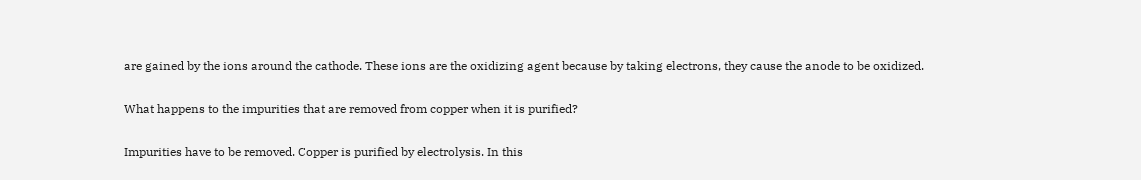are gained by the ions around the cathode. These ions are the oxidizing agent because by taking electrons, they cause the anode to be oxidized.

What happens to the impurities that are removed from copper when it is purified?

Impurities have to be removed. Copper is purified by electrolysis. In this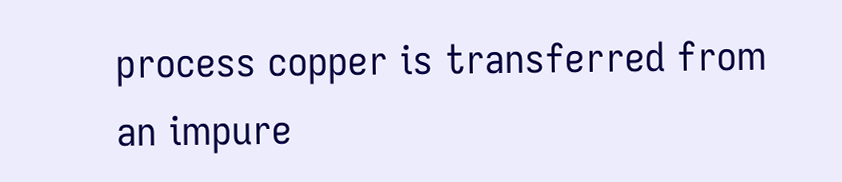process copper is transferred from an impure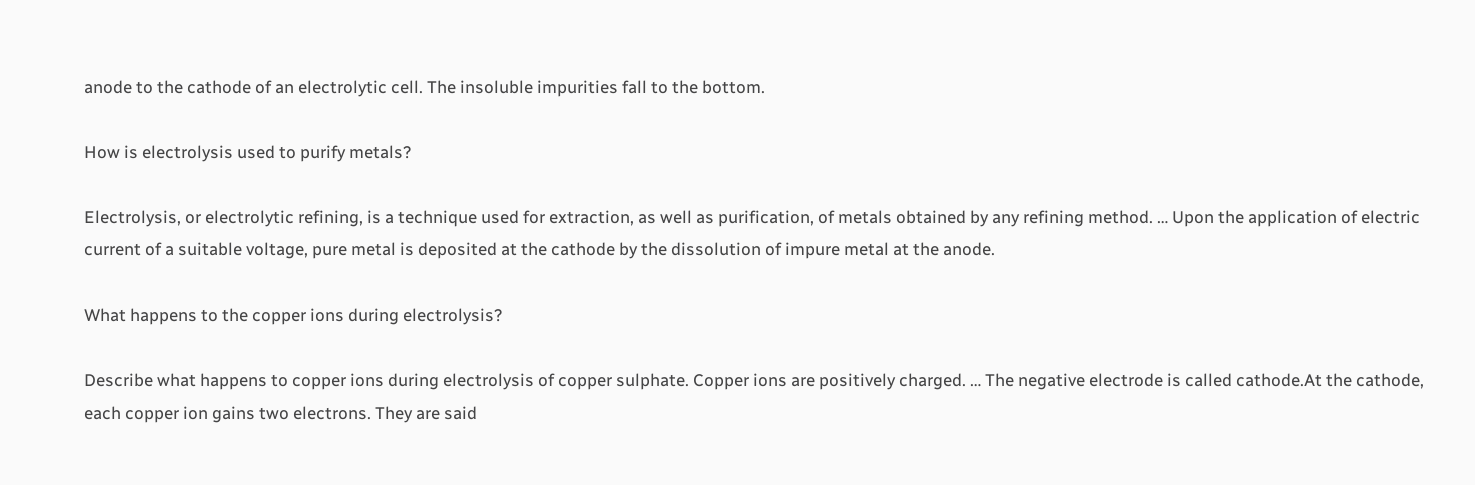anode to the cathode of an electrolytic cell. The insoluble impurities fall to the bottom.

How is electrolysis used to purify metals?

Electrolysis, or electrolytic refining, is a technique used for extraction, as well as purification, of metals obtained by any refining method. … Upon the application of electric current of a suitable voltage, pure metal is deposited at the cathode by the dissolution of impure metal at the anode.

What happens to the copper ions during electrolysis?

Describe what happens to copper ions during electrolysis of copper sulphate. Copper ions are positively charged. … The negative electrode is called cathode.At the cathode, each copper ion gains two electrons. They are said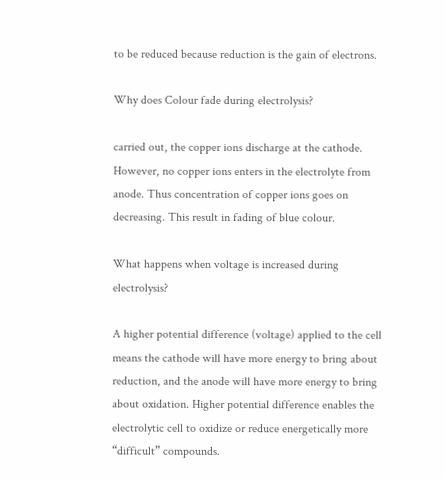to be reduced because reduction is the gain of electrons.

Why does Colour fade during electrolysis?

carried out, the copper ions discharge at the cathode. However, no copper ions enters in the electrolyte from anode. Thus concentration of copper ions goes on decreasing. This result in fading of blue colour.

What happens when voltage is increased during electrolysis?

A higher potential difference (voltage) applied to the cell means the cathode will have more energy to bring about reduction, and the anode will have more energy to bring about oxidation. Higher potential difference enables the electrolytic cell to oxidize or reduce energetically more “difficult” compounds.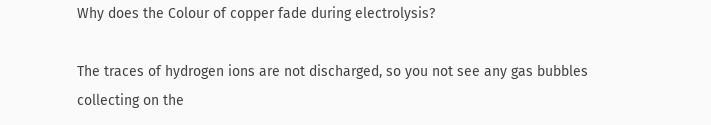Why does the Colour of copper fade during electrolysis?

The traces of hydrogen ions are not discharged, so you not see any gas bubbles collecting on the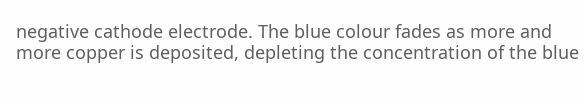negative cathode electrode. The blue colour fades as more and more copper is deposited, depleting the concentration of the blue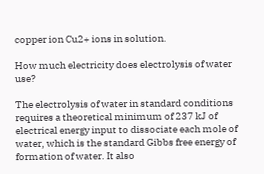copper ion Cu2+ ions in solution.

How much electricity does electrolysis of water use?

The electrolysis of water in standard conditions requires a theoretical minimum of 237 kJ of electrical energy input to dissociate each mole of water, which is the standard Gibbs free energy of formation of water. It also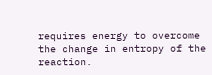requires energy to overcome the change in entropy of the reaction.